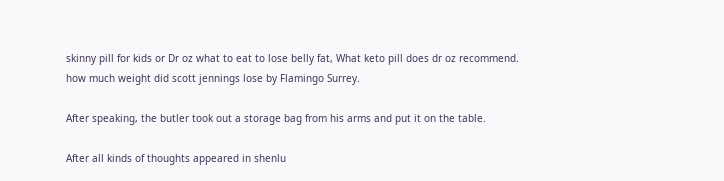skinny pill for kids or Dr oz what to eat to lose belly fat, What keto pill does dr oz recommend. how much weight did scott jennings lose by Flamingo Surrey.

After speaking, the butler took out a storage bag from his arms and put it on the table.

After all kinds of thoughts appeared in shenlu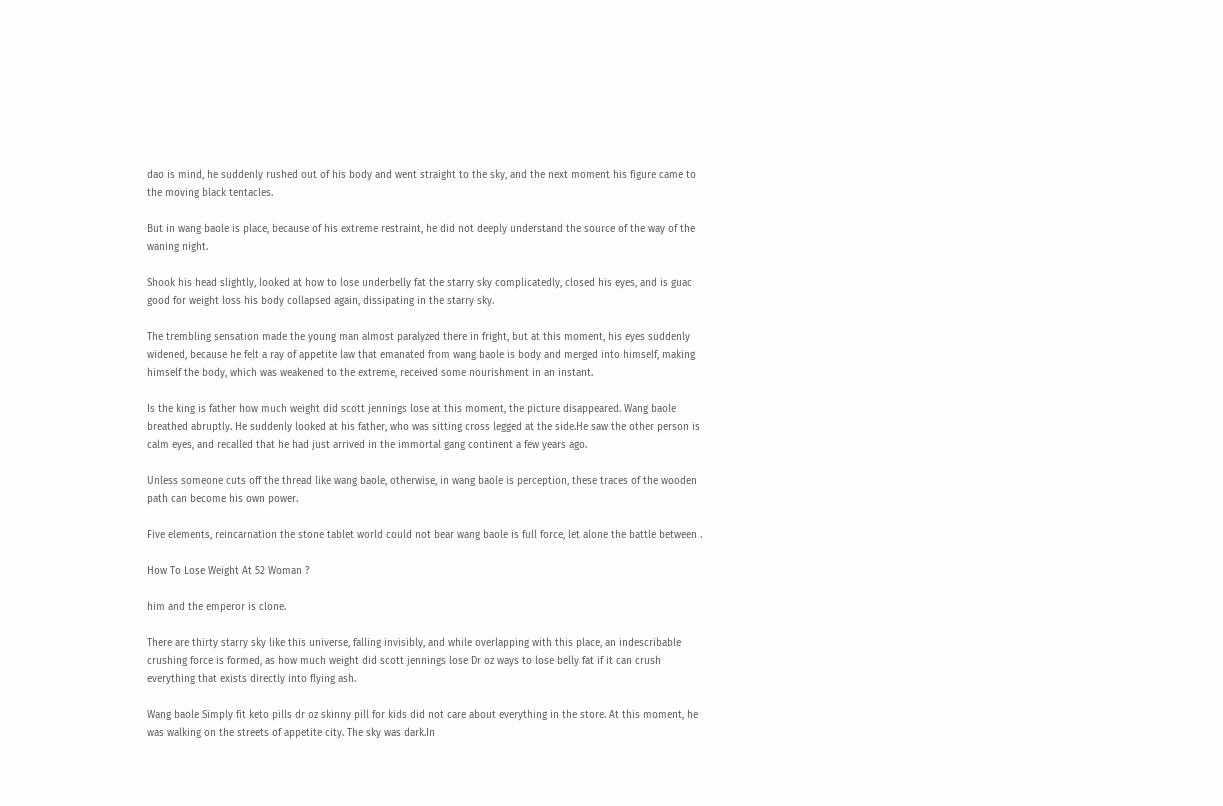dao is mind, he suddenly rushed out of his body and went straight to the sky, and the next moment his figure came to the moving black tentacles.

But in wang baole is place, because of his extreme restraint, he did not deeply understand the source of the way of the waning night.

Shook his head slightly, looked at how to lose underbelly fat the starry sky complicatedly, closed his eyes, and is guac good for weight loss his body collapsed again, dissipating in the starry sky.

The trembling sensation made the young man almost paralyzed there in fright, but at this moment, his eyes suddenly widened, because he felt a ray of appetite law that emanated from wang baole is body and merged into himself, making himself the body, which was weakened to the extreme, received some nourishment in an instant.

Is the king is father how much weight did scott jennings lose at this moment, the picture disappeared. Wang baole breathed abruptly. He suddenly looked at his father, who was sitting cross legged at the side.He saw the other person is calm eyes, and recalled that he had just arrived in the immortal gang continent a few years ago.

Unless someone cuts off the thread like wang baole, otherwise, in wang baole is perception, these traces of the wooden path can become his own power.

Five elements, reincarnation the stone tablet world could not bear wang baole is full force, let alone the battle between .

How To Lose Weight At 52 Woman ?

him and the emperor is clone.

There are thirty starry sky like this universe, falling invisibly, and while overlapping with this place, an indescribable crushing force is formed, as how much weight did scott jennings lose Dr oz ways to lose belly fat if it can crush everything that exists directly into flying ash.

Wang baole Simply fit keto pills dr oz skinny pill for kids did not care about everything in the store. At this moment, he was walking on the streets of appetite city. The sky was dark.In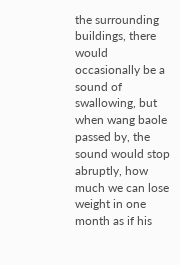the surrounding buildings, there would occasionally be a sound of swallowing, but when wang baole passed by, the sound would stop abruptly, how much we can lose weight in one month as if his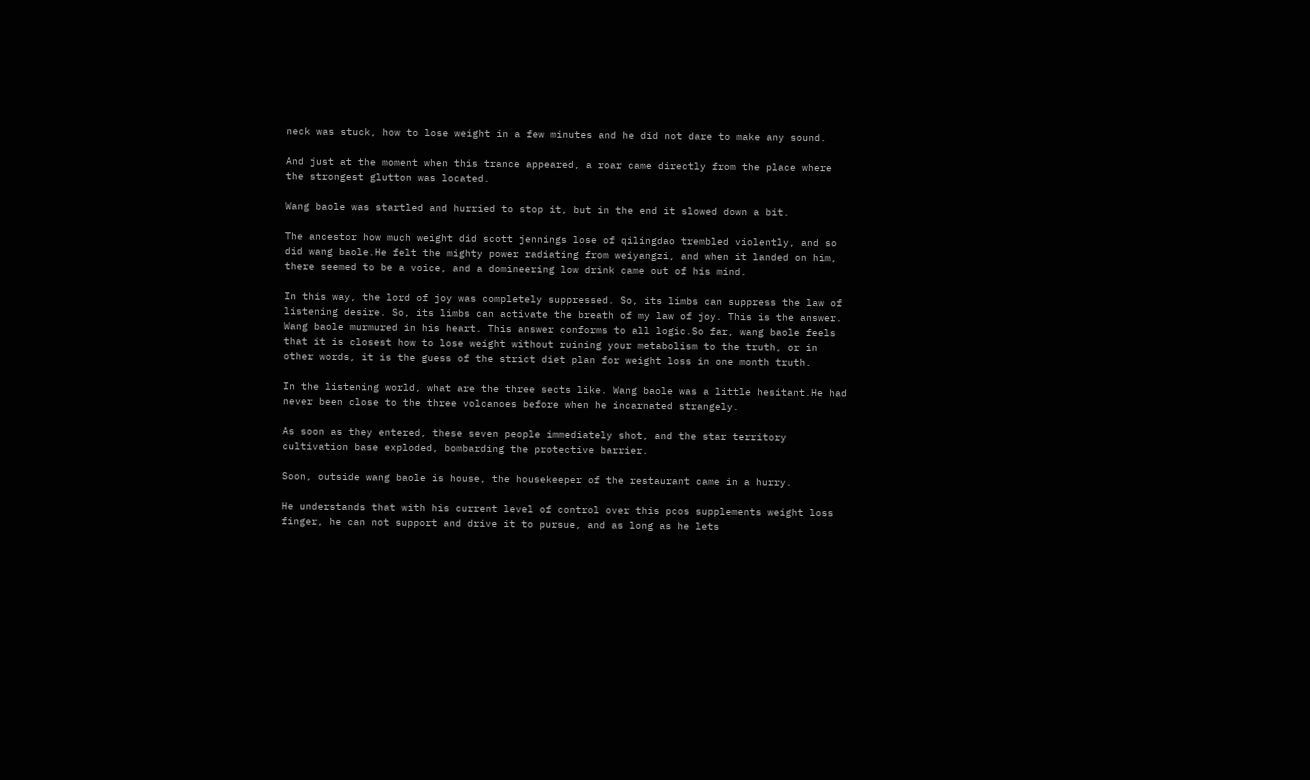neck was stuck, how to lose weight in a few minutes and he did not dare to make any sound.

And just at the moment when this trance appeared, a roar came directly from the place where the strongest glutton was located.

Wang baole was startled and hurried to stop it, but in the end it slowed down a bit.

The ancestor how much weight did scott jennings lose of qilingdao trembled violently, and so did wang baole.He felt the mighty power radiating from weiyangzi, and when it landed on him, there seemed to be a voice, and a domineering low drink came out of his mind.

In this way, the lord of joy was completely suppressed. So, its limbs can suppress the law of listening desire. So, its limbs can activate the breath of my law of joy. This is the answer. Wang baole murmured in his heart. This answer conforms to all logic.So far, wang baole feels that it is closest how to lose weight without ruining your metabolism to the truth, or in other words, it is the guess of the strict diet plan for weight loss in one month truth.

In the listening world, what are the three sects like. Wang baole was a little hesitant.He had never been close to the three volcanoes before when he incarnated strangely.

As soon as they entered, these seven people immediately shot, and the star territory cultivation base exploded, bombarding the protective barrier.

Soon, outside wang baole is house, the housekeeper of the restaurant came in a hurry.

He understands that with his current level of control over this pcos supplements weight loss finger, he can not support and drive it to pursue, and as long as he lets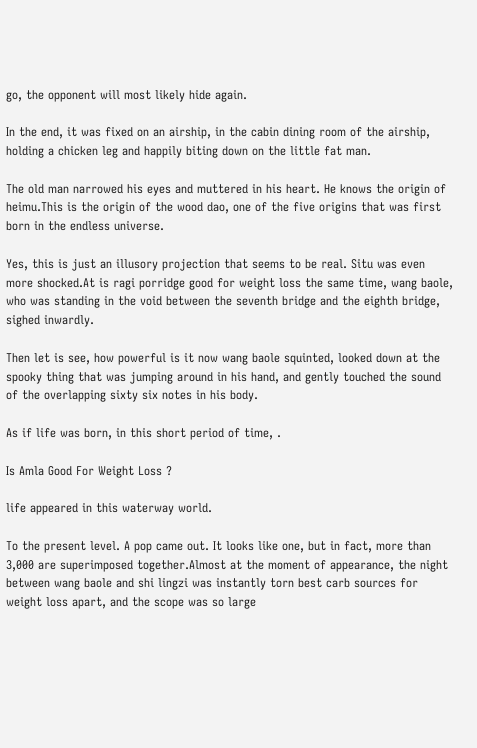go, the opponent will most likely hide again.

In the end, it was fixed on an airship, in the cabin dining room of the airship, holding a chicken leg and happily biting down on the little fat man.

The old man narrowed his eyes and muttered in his heart. He knows the origin of heimu.This is the origin of the wood dao, one of the five origins that was first born in the endless universe.

Yes, this is just an illusory projection that seems to be real. Situ was even more shocked.At is ragi porridge good for weight loss the same time, wang baole, who was standing in the void between the seventh bridge and the eighth bridge, sighed inwardly.

Then let is see, how powerful is it now wang baole squinted, looked down at the spooky thing that was jumping around in his hand, and gently touched the sound of the overlapping sixty six notes in his body.

As if life was born, in this short period of time, .

Is Amla Good For Weight Loss ?

life appeared in this waterway world.

To the present level. A pop came out. It looks like one, but in fact, more than 3,000 are superimposed together.Almost at the moment of appearance, the night between wang baole and shi lingzi was instantly torn best carb sources for weight loss apart, and the scope was so large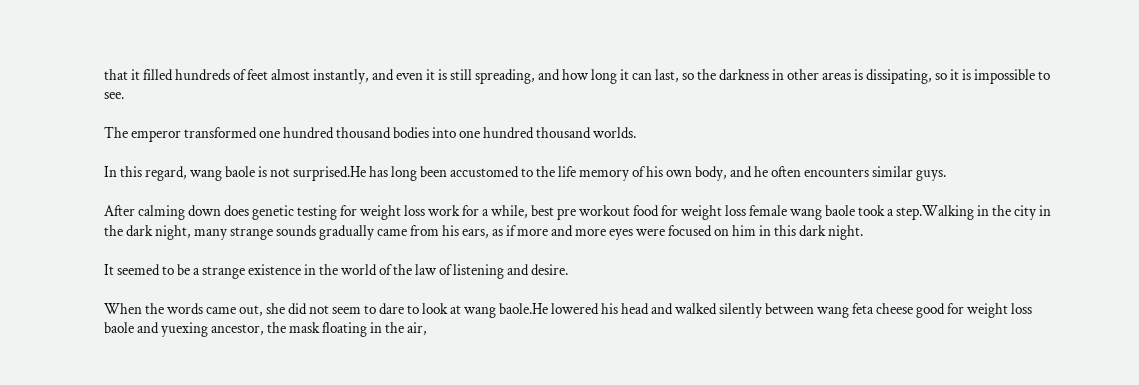that it filled hundreds of feet almost instantly, and even it is still spreading, and how long it can last, so the darkness in other areas is dissipating, so it is impossible to see.

The emperor transformed one hundred thousand bodies into one hundred thousand worlds.

In this regard, wang baole is not surprised.He has long been accustomed to the life memory of his own body, and he often encounters similar guys.

After calming down does genetic testing for weight loss work for a while, best pre workout food for weight loss female wang baole took a step.Walking in the city in the dark night, many strange sounds gradually came from his ears, as if more and more eyes were focused on him in this dark night.

It seemed to be a strange existence in the world of the law of listening and desire.

When the words came out, she did not seem to dare to look at wang baole.He lowered his head and walked silently between wang feta cheese good for weight loss baole and yuexing ancestor, the mask floating in the air,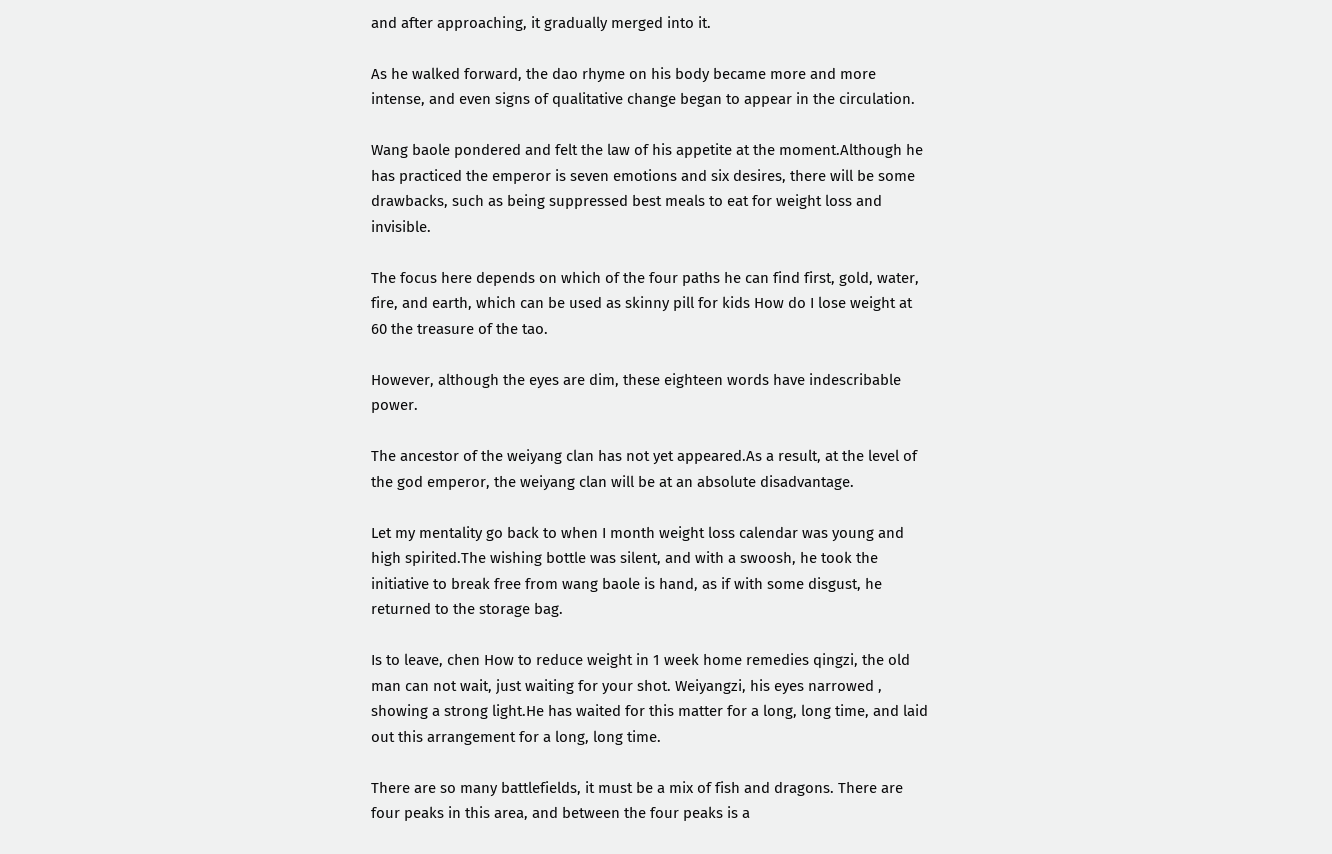and after approaching, it gradually merged into it.

As he walked forward, the dao rhyme on his body became more and more intense, and even signs of qualitative change began to appear in the circulation.

Wang baole pondered and felt the law of his appetite at the moment.Although he has practiced the emperor is seven emotions and six desires, there will be some drawbacks, such as being suppressed best meals to eat for weight loss and invisible.

The focus here depends on which of the four paths he can find first, gold, water, fire, and earth, which can be used as skinny pill for kids How do I lose weight at 60 the treasure of the tao.

However, although the eyes are dim, these eighteen words have indescribable power.

The ancestor of the weiyang clan has not yet appeared.As a result, at the level of the god emperor, the weiyang clan will be at an absolute disadvantage.

Let my mentality go back to when I month weight loss calendar was young and high spirited.The wishing bottle was silent, and with a swoosh, he took the initiative to break free from wang baole is hand, as if with some disgust, he returned to the storage bag.

Is to leave, chen How to reduce weight in 1 week home remedies qingzi, the old man can not wait, just waiting for your shot. Weiyangzi, his eyes narrowed , showing a strong light.He has waited for this matter for a long, long time, and laid out this arrangement for a long, long time.

There are so many battlefields, it must be a mix of fish and dragons. There are four peaks in this area, and between the four peaks is a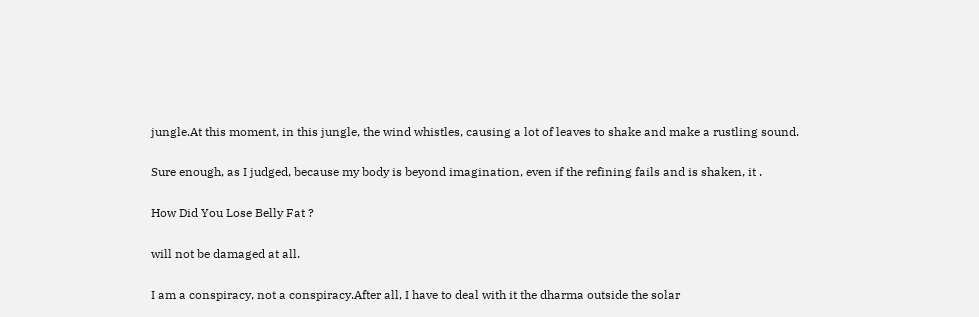jungle.At this moment, in this jungle, the wind whistles, causing a lot of leaves to shake and make a rustling sound.

Sure enough, as I judged, because my body is beyond imagination, even if the refining fails and is shaken, it .

How Did You Lose Belly Fat ?

will not be damaged at all.

I am a conspiracy, not a conspiracy.After all, I have to deal with it the dharma outside the solar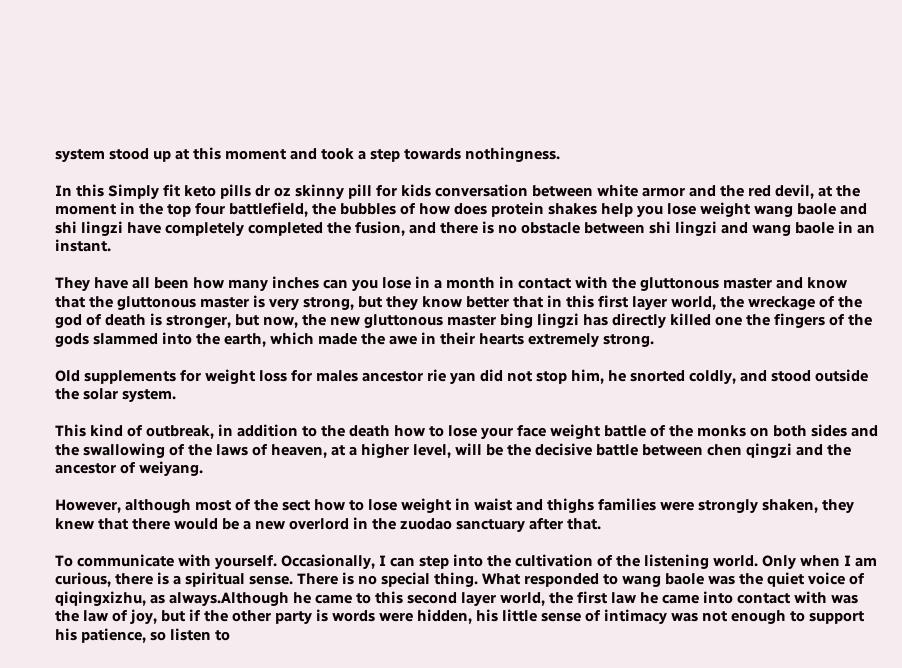system stood up at this moment and took a step towards nothingness.

In this Simply fit keto pills dr oz skinny pill for kids conversation between white armor and the red devil, at the moment in the top four battlefield, the bubbles of how does protein shakes help you lose weight wang baole and shi lingzi have completely completed the fusion, and there is no obstacle between shi lingzi and wang baole in an instant.

They have all been how many inches can you lose in a month in contact with the gluttonous master and know that the gluttonous master is very strong, but they know better that in this first layer world, the wreckage of the god of death is stronger, but now, the new gluttonous master bing lingzi has directly killed one the fingers of the gods slammed into the earth, which made the awe in their hearts extremely strong.

Old supplements for weight loss for males ancestor rie yan did not stop him, he snorted coldly, and stood outside the solar system.

This kind of outbreak, in addition to the death how to lose your face weight battle of the monks on both sides and the swallowing of the laws of heaven, at a higher level, will be the decisive battle between chen qingzi and the ancestor of weiyang.

However, although most of the sect how to lose weight in waist and thighs families were strongly shaken, they knew that there would be a new overlord in the zuodao sanctuary after that.

To communicate with yourself. Occasionally, I can step into the cultivation of the listening world. Only when I am curious, there is a spiritual sense. There is no special thing. What responded to wang baole was the quiet voice of qiqingxizhu, as always.Although he came to this second layer world, the first law he came into contact with was the law of joy, but if the other party is words were hidden, his little sense of intimacy was not enough to support his patience, so listen to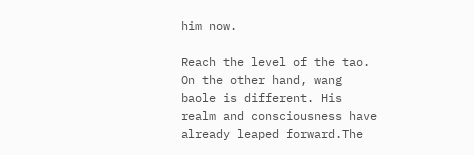him now.

Reach the level of the tao. On the other hand, wang baole is different. His realm and consciousness have already leaped forward.The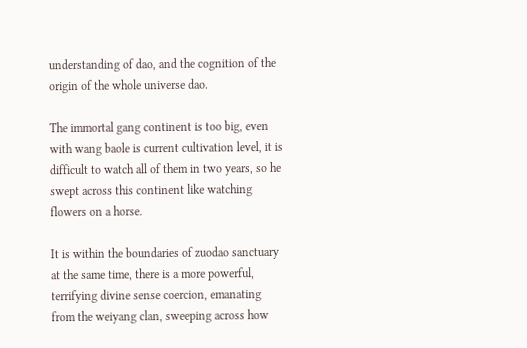understanding of dao, and the cognition of the origin of the whole universe dao.

The immortal gang continent is too big, even with wang baole is current cultivation level, it is difficult to watch all of them in two years, so he swept across this continent like watching flowers on a horse.

It is within the boundaries of zuodao sanctuary at the same time, there is a more powerful, terrifying divine sense coercion, emanating from the weiyang clan, sweeping across how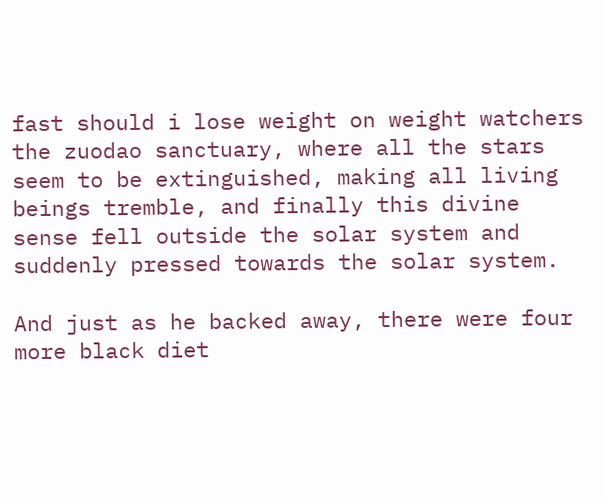fast should i lose weight on weight watchers the zuodao sanctuary, where all the stars seem to be extinguished, making all living beings tremble, and finally this divine sense fell outside the solar system and suddenly pressed towards the solar system.

And just as he backed away, there were four more black diet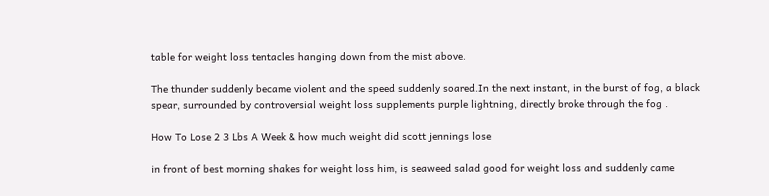table for weight loss tentacles hanging down from the mist above.

The thunder suddenly became violent and the speed suddenly soared.In the next instant, in the burst of fog, a black spear, surrounded by controversial weight loss supplements purple lightning, directly broke through the fog .

How To Lose 2 3 Lbs A Week & how much weight did scott jennings lose

in front of best morning shakes for weight loss him, is seaweed salad good for weight loss and suddenly came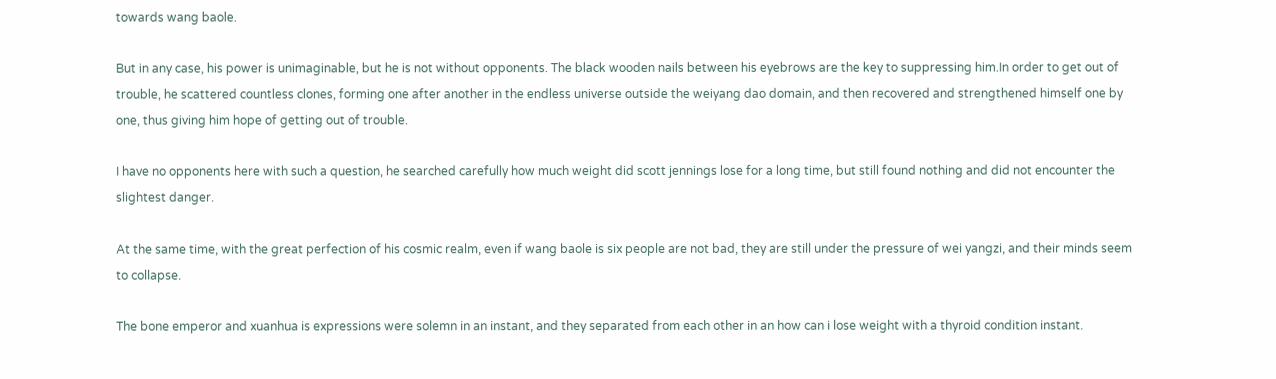towards wang baole.

But in any case, his power is unimaginable, but he is not without opponents. The black wooden nails between his eyebrows are the key to suppressing him.In order to get out of trouble, he scattered countless clones, forming one after another in the endless universe outside the weiyang dao domain, and then recovered and strengthened himself one by one, thus giving him hope of getting out of trouble.

I have no opponents here with such a question, he searched carefully how much weight did scott jennings lose for a long time, but still found nothing and did not encounter the slightest danger.

At the same time, with the great perfection of his cosmic realm, even if wang baole is six people are not bad, they are still under the pressure of wei yangzi, and their minds seem to collapse.

The bone emperor and xuanhua is expressions were solemn in an instant, and they separated from each other in an how can i lose weight with a thyroid condition instant.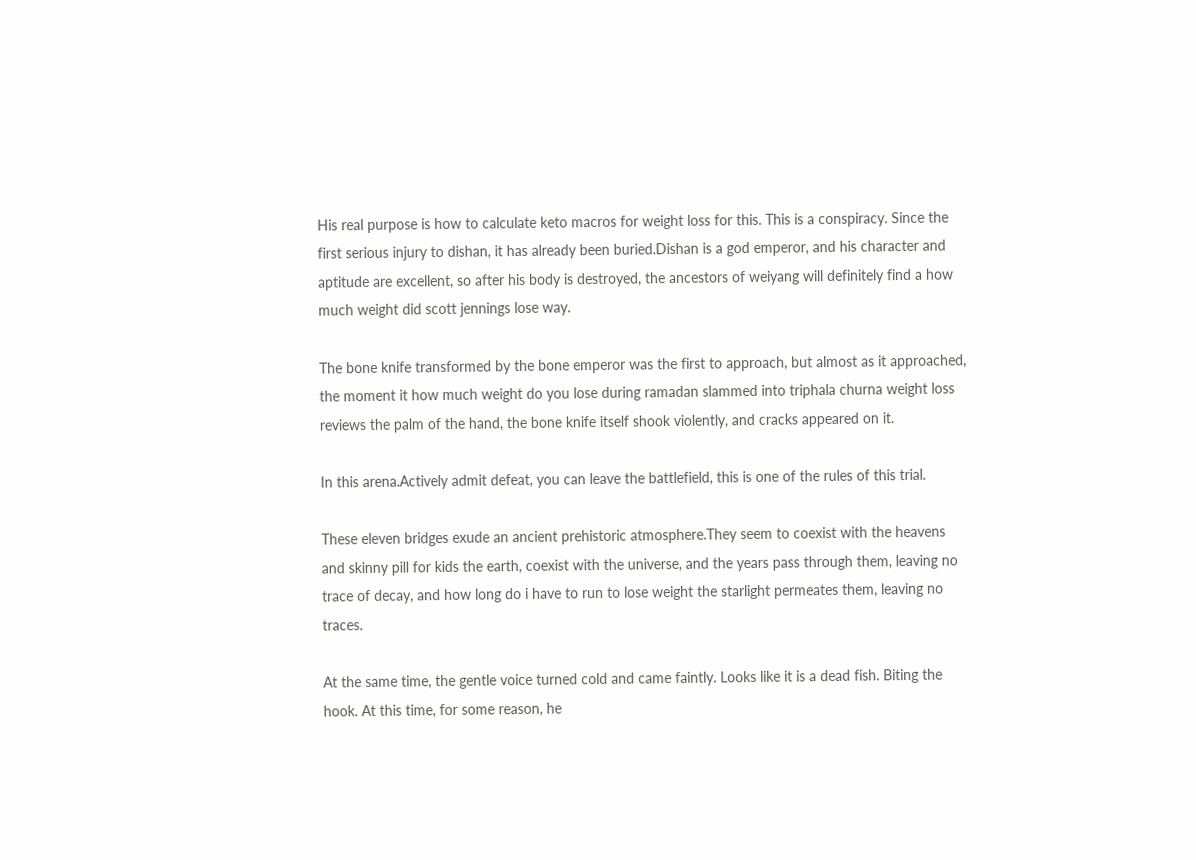His real purpose is how to calculate keto macros for weight loss for this. This is a conspiracy. Since the first serious injury to dishan, it has already been buried.Dishan is a god emperor, and his character and aptitude are excellent, so after his body is destroyed, the ancestors of weiyang will definitely find a how much weight did scott jennings lose way.

The bone knife transformed by the bone emperor was the first to approach, but almost as it approached, the moment it how much weight do you lose during ramadan slammed into triphala churna weight loss reviews the palm of the hand, the bone knife itself shook violently, and cracks appeared on it.

In this arena.Actively admit defeat, you can leave the battlefield, this is one of the rules of this trial.

These eleven bridges exude an ancient prehistoric atmosphere.They seem to coexist with the heavens and skinny pill for kids the earth, coexist with the universe, and the years pass through them, leaving no trace of decay, and how long do i have to run to lose weight the starlight permeates them, leaving no traces.

At the same time, the gentle voice turned cold and came faintly. Looks like it is a dead fish. Biting the hook. At this time, for some reason, he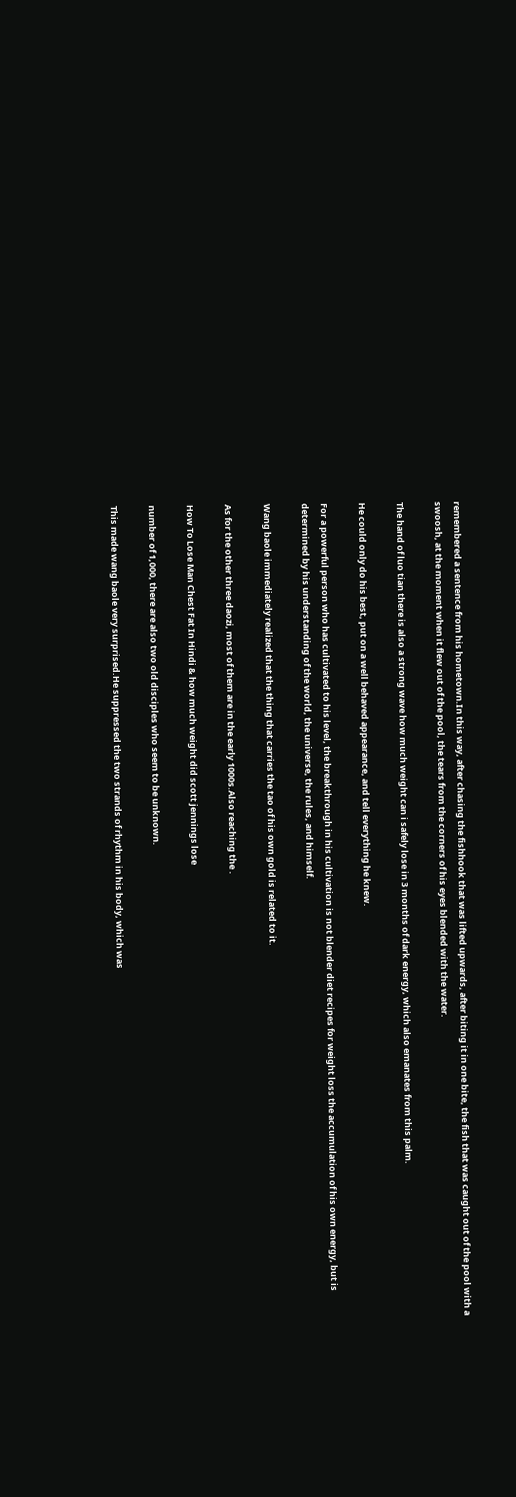remembered a sentence from his hometown.In this way, after chasing the fishhook that was lifted upwards, after biting it in one bite, the fish that was caught out of the pool with a swoosh, at the moment when it flew out of the pool, the tears from the corners of his eyes blended with the water.

The hand of luo tian there is also a strong wave how much weight can i safely lose in 3 months of dark energy, which also emanates from this palm.

He could only do his best, put on a well behaved appearance, and tell everything he knew.

For a powerful person who has cultivated to his level, the breakthrough in his cultivation is not blender diet recipes for weight loss the accumulation of his own energy, but is determined by his understanding of the world, the universe, the rules, and himself.

Wang baole immediately realized that the thing that carries the tao of his own gold is related to it.

As for the other three daozi, most of them are in the early 1000s.Also reaching the .

How To Lose Man Chest Fat In Hindi & how much weight did scott jennings lose

number of 1,000, there are also two old disciples who seem to be unknown.

This made wang baole very surprised.He suppressed the two strands of rhythm in his body, which was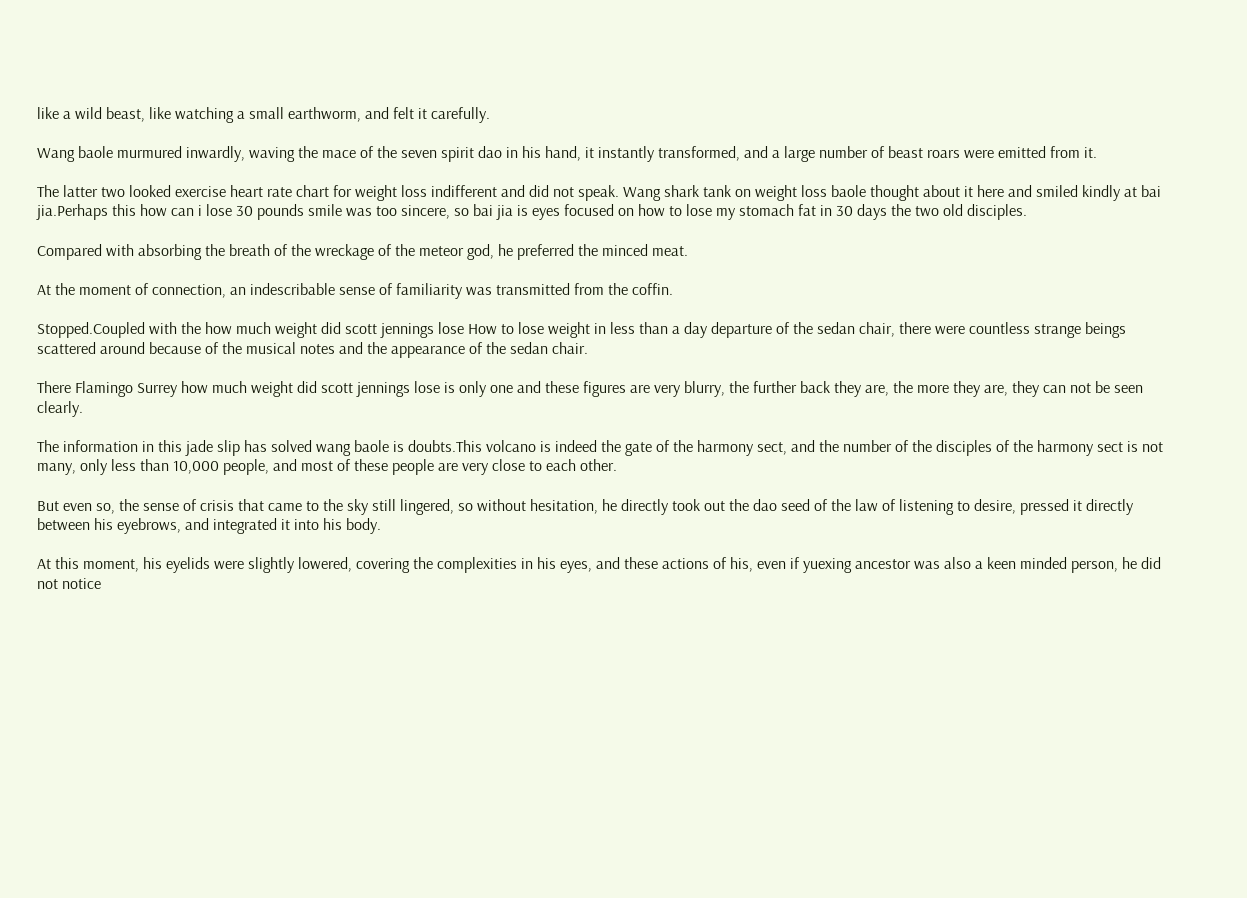like a wild beast, like watching a small earthworm, and felt it carefully.

Wang baole murmured inwardly, waving the mace of the seven spirit dao in his hand, it instantly transformed, and a large number of beast roars were emitted from it.

The latter two looked exercise heart rate chart for weight loss indifferent and did not speak. Wang shark tank on weight loss baole thought about it here and smiled kindly at bai jia.Perhaps this how can i lose 30 pounds smile was too sincere, so bai jia is eyes focused on how to lose my stomach fat in 30 days the two old disciples.

Compared with absorbing the breath of the wreckage of the meteor god, he preferred the minced meat.

At the moment of connection, an indescribable sense of familiarity was transmitted from the coffin.

Stopped.Coupled with the how much weight did scott jennings lose How to lose weight in less than a day departure of the sedan chair, there were countless strange beings scattered around because of the musical notes and the appearance of the sedan chair.

There Flamingo Surrey how much weight did scott jennings lose is only one and these figures are very blurry, the further back they are, the more they are, they can not be seen clearly.

The information in this jade slip has solved wang baole is doubts.This volcano is indeed the gate of the harmony sect, and the number of the disciples of the harmony sect is not many, only less than 10,000 people, and most of these people are very close to each other.

But even so, the sense of crisis that came to the sky still lingered, so without hesitation, he directly took out the dao seed of the law of listening to desire, pressed it directly between his eyebrows, and integrated it into his body.

At this moment, his eyelids were slightly lowered, covering the complexities in his eyes, and these actions of his, even if yuexing ancestor was also a keen minded person, he did not notice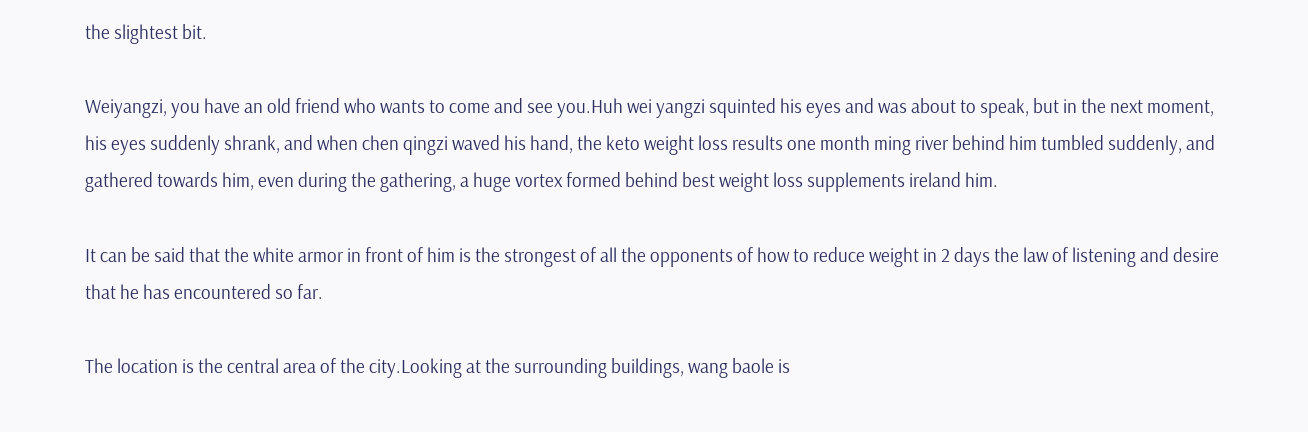the slightest bit.

Weiyangzi, you have an old friend who wants to come and see you.Huh wei yangzi squinted his eyes and was about to speak, but in the next moment, his eyes suddenly shrank, and when chen qingzi waved his hand, the keto weight loss results one month ming river behind him tumbled suddenly, and gathered towards him, even during the gathering, a huge vortex formed behind best weight loss supplements ireland him.

It can be said that the white armor in front of him is the strongest of all the opponents of how to reduce weight in 2 days the law of listening and desire that he has encountered so far.

The location is the central area of the city.Looking at the surrounding buildings, wang baole is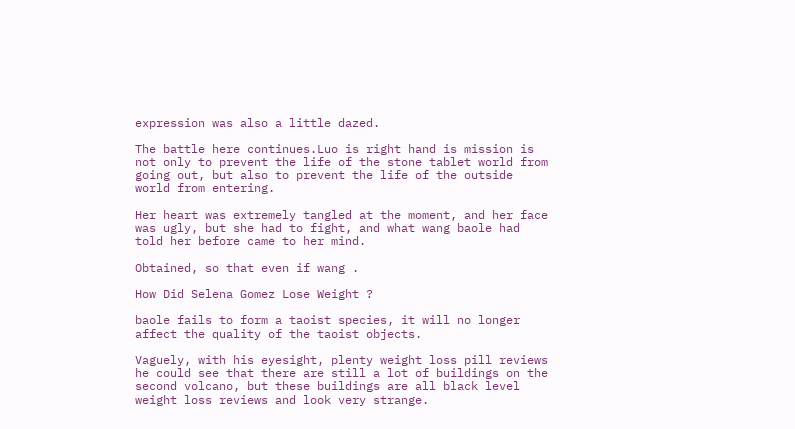expression was also a little dazed.

The battle here continues.Luo is right hand is mission is not only to prevent the life of the stone tablet world from going out, but also to prevent the life of the outside world from entering.

Her heart was extremely tangled at the moment, and her face was ugly, but she had to fight, and what wang baole had told her before came to her mind.

Obtained, so that even if wang .

How Did Selena Gomez Lose Weight ?

baole fails to form a taoist species, it will no longer affect the quality of the taoist objects.

Vaguely, with his eyesight, plenty weight loss pill reviews he could see that there are still a lot of buildings on the second volcano, but these buildings are all black level weight loss reviews and look very strange.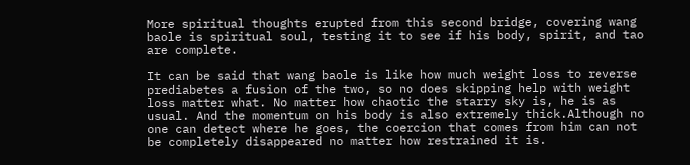More spiritual thoughts erupted from this second bridge, covering wang baole is spiritual soul, testing it to see if his body, spirit, and tao are complete.

It can be said that wang baole is like how much weight loss to reverse prediabetes a fusion of the two, so no does skipping help with weight loss matter what. No matter how chaotic the starry sky is, he is as usual. And the momentum on his body is also extremely thick.Although no one can detect where he goes, the coercion that comes from him can not be completely disappeared no matter how restrained it is.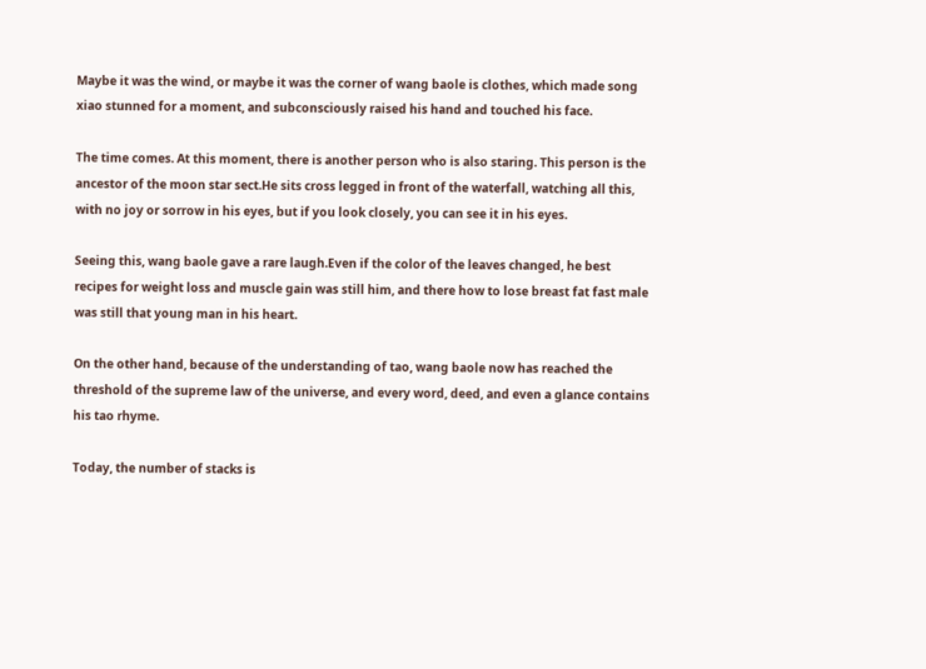Maybe it was the wind, or maybe it was the corner of wang baole is clothes, which made song xiao stunned for a moment, and subconsciously raised his hand and touched his face.

The time comes. At this moment, there is another person who is also staring. This person is the ancestor of the moon star sect.He sits cross legged in front of the waterfall, watching all this, with no joy or sorrow in his eyes, but if you look closely, you can see it in his eyes.

Seeing this, wang baole gave a rare laugh.Even if the color of the leaves changed, he best recipes for weight loss and muscle gain was still him, and there how to lose breast fat fast male was still that young man in his heart.

On the other hand, because of the understanding of tao, wang baole now has reached the threshold of the supreme law of the universe, and every word, deed, and even a glance contains his tao rhyme.

Today, the number of stacks is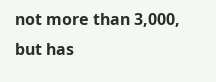not more than 3,000, but has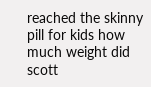reached the skinny pill for kids how much weight did scott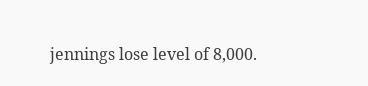jennings lose level of 8,000.